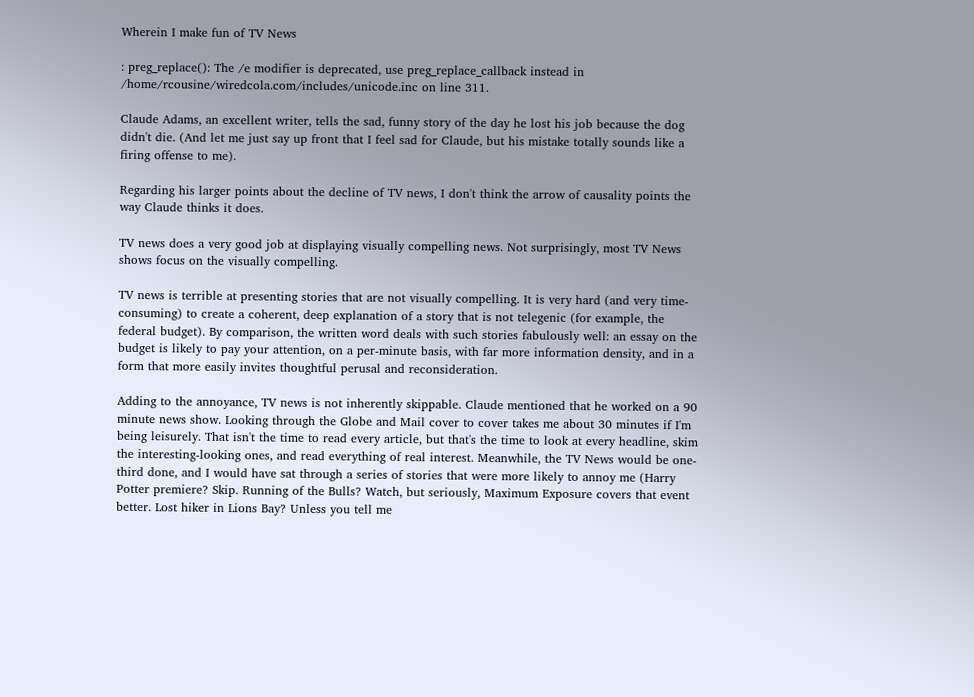Wherein I make fun of TV News

: preg_replace(): The /e modifier is deprecated, use preg_replace_callback instead in /home/rcousine/wiredcola.com/includes/unicode.inc on line 311.

Claude Adams, an excellent writer, tells the sad, funny story of the day he lost his job because the dog didn't die. (And let me just say up front that I feel sad for Claude, but his mistake totally sounds like a firing offense to me).

Regarding his larger points about the decline of TV news, I don't think the arrow of causality points the way Claude thinks it does.

TV news does a very good job at displaying visually compelling news. Not surprisingly, most TV News shows focus on the visually compelling.

TV news is terrible at presenting stories that are not visually compelling. It is very hard (and very time-consuming) to create a coherent, deep explanation of a story that is not telegenic (for example, the federal budget). By comparison, the written word deals with such stories fabulously well: an essay on the budget is likely to pay your attention, on a per-minute basis, with far more information density, and in a form that more easily invites thoughtful perusal and reconsideration.

Adding to the annoyance, TV news is not inherently skippable. Claude mentioned that he worked on a 90 minute news show. Looking through the Globe and Mail cover to cover takes me about 30 minutes if I'm being leisurely. That isn't the time to read every article, but that's the time to look at every headline, skim the interesting-looking ones, and read everything of real interest. Meanwhile, the TV News would be one-third done, and I would have sat through a series of stories that were more likely to annoy me (Harry Potter premiere? Skip. Running of the Bulls? Watch, but seriously, Maximum Exposure covers that event better. Lost hiker in Lions Bay? Unless you tell me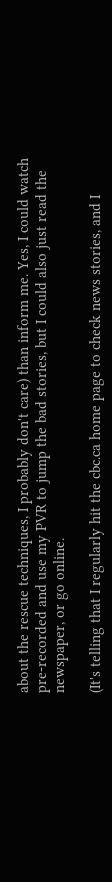about the rescue techniques, I probably don't care) than inform me. Yes, I could watch pre-recorded and use my PVR to jump the bad stories, but I could also just read the newspaper, or go online.

(It's telling that I regularly hit the cbc.ca home page to check news stories, and I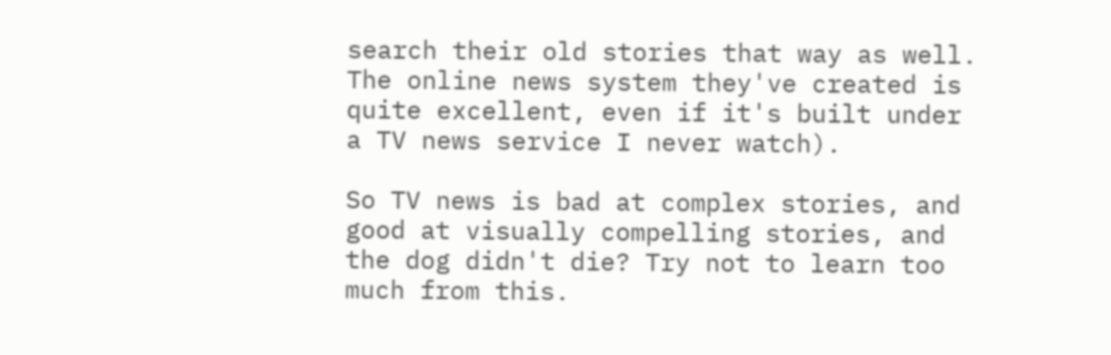search their old stories that way as well. The online news system they've created is quite excellent, even if it's built under a TV news service I never watch).

So TV news is bad at complex stories, and good at visually compelling stories, and the dog didn't die? Try not to learn too much from this.